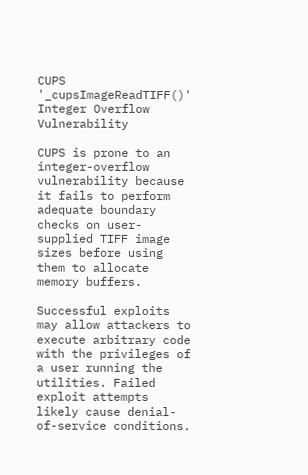CUPS '_cupsImageReadTIFF()' Integer Overflow Vulnerability

CUPS is prone to an integer-overflow vulnerability because it fails to perform adequate boundary checks on user-supplied TIFF image sizes before using them to allocate memory buffers.

Successful exploits may allow attackers to execute arbitrary code with the privileges of a user running the utilities. Failed exploit attempts likely cause denial-of-service conditions.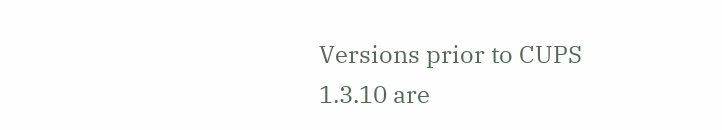Versions prior to CUPS 1.3.10 are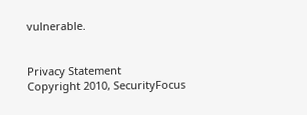vulnerable.


Privacy Statement
Copyright 2010, SecurityFocus